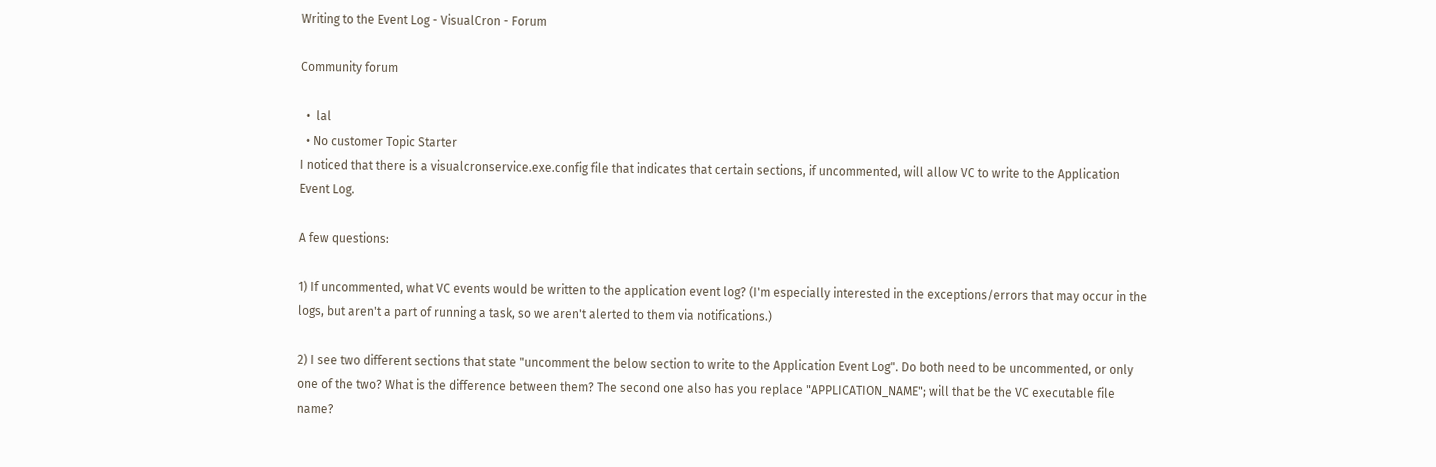Writing to the Event Log - VisualCron - Forum

Community forum

  •  lal
  • No customer Topic Starter
I noticed that there is a visualcronservice.exe.config file that indicates that certain sections, if uncommented, will allow VC to write to the Application Event Log.

A few questions:

1) If uncommented, what VC events would be written to the application event log? (I'm especially interested in the exceptions/errors that may occur in the logs, but aren't a part of running a task, so we aren't alerted to them via notifications.)

2) I see two different sections that state "uncomment the below section to write to the Application Event Log". Do both need to be uncommented, or only one of the two? What is the difference between them? The second one also has you replace "APPLICATION_NAME"; will that be the VC executable file name?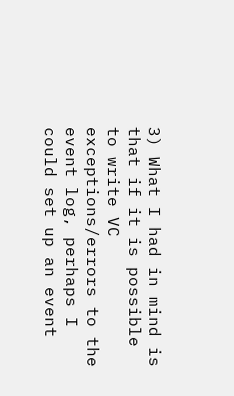3) What I had in mind is that if it is possible to write VC exceptions/errors to the event log, perhaps I could set up an event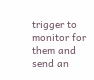trigger to monitor for them and send an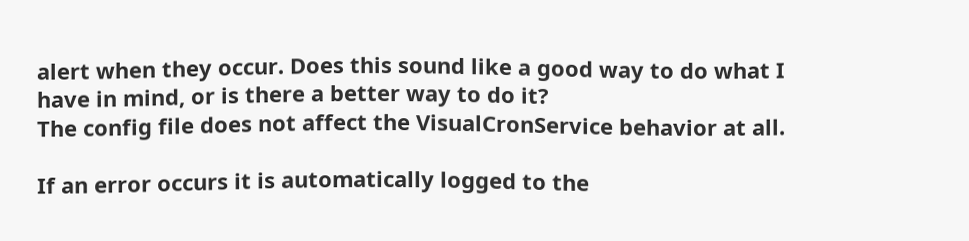alert when they occur. Does this sound like a good way to do what I have in mind, or is there a better way to do it?
The config file does not affect the VisualCronService behavior at all.

If an error occurs it is automatically logged to the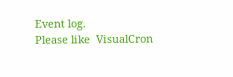Event log.
Please like  VisualCron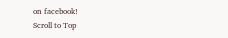on facebook!
Scroll to Top